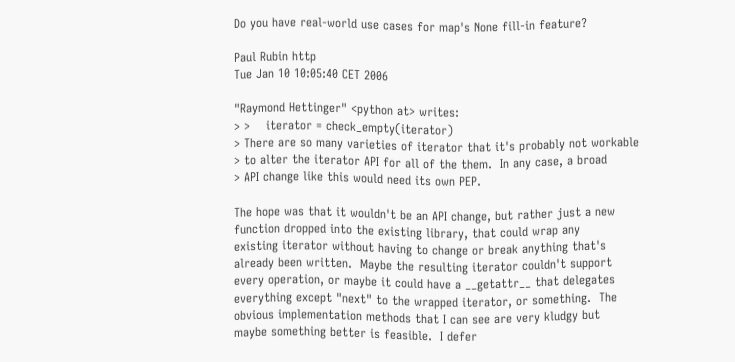Do you have real-world use cases for map's None fill-in feature?

Paul Rubin http
Tue Jan 10 10:05:40 CET 2006

"Raymond Hettinger" <python at> writes:
> >    iterator = check_empty(iterator)
> There are so many varieties of iterator that it's probably not workable
> to alter the iterator API for all of the them.  In any case, a broad
> API change like this would need its own PEP.

The hope was that it wouldn't be an API change, but rather just a new
function dropped into the existing library, that could wrap any
existing iterator without having to change or break anything that's
already been written.  Maybe the resulting iterator couldn't support
every operation, or maybe it could have a __getattr__ that delegates
everything except "next" to the wrapped iterator, or something.  The
obvious implementation methods that I can see are very kludgy but
maybe something better is feasible.  I defer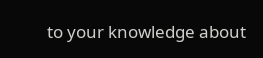to your knowledge about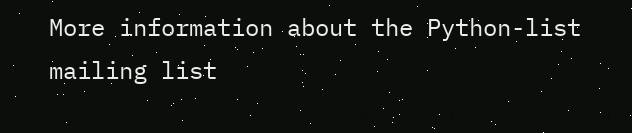More information about the Python-list mailing list